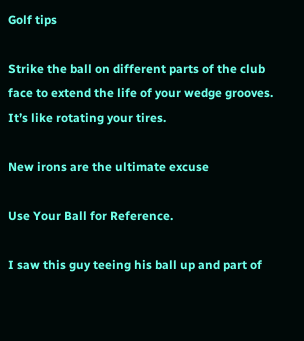Golf tips

Strike the ball on different parts of the club face to extend the life of your wedge grooves. It’s like rotating your tires.

New irons are the ultimate excuse

Use Your Ball for Reference.

I saw this guy teeing his ball up and part of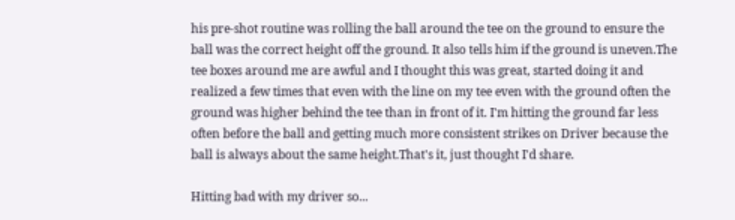his pre-shot routine was rolling the ball around the tee on the ground to ensure the ball was the correct height off the ground. It also tells him if the ground is uneven.The tee boxes around me are awful and I thought this was great, started doing it and realized a few times that even with the line on my tee even with the ground often the ground was higher behind the tee than in front of it. I'm hitting the ground far less often before the ball and getting much more consistent strikes on Driver because the ball is always about the same height.That's it, just thought I'd share.

Hitting bad with my driver so...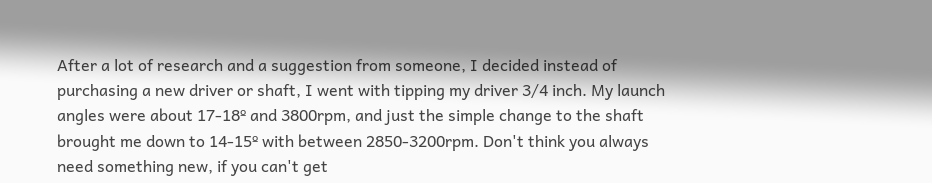After a lot of research and a suggestion from someone, I decided instead of purchasing a new driver or shaft, I went with tipping my driver 3/4 inch. My launch angles were about 17-18º and 3800rpm, and just the simple change to the shaft brought me down to 14-15º with between 2850-3200rpm. Don't think you always need something new, if you can't get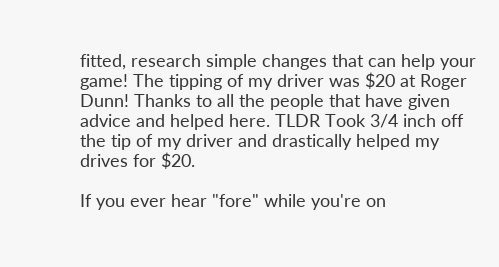fitted, research simple changes that can help your game! The tipping of my driver was $20 at Roger Dunn! Thanks to all the people that have given advice and helped here. TLDR Took 3/4 inch off the tip of my driver and drastically helped my drives for $20.

If you ever hear "fore" while you're on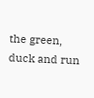the green, duck and run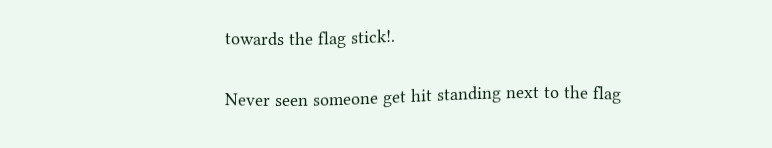towards the flag stick!.

Never seen someone get hit standing next to the flag